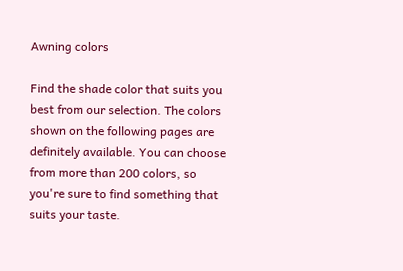Awning colors

Find the shade color that suits you best from our selection. The colors shown on the following pages are definitely available. You can choose from more than 200 colors, so you're sure to find something that suits your taste.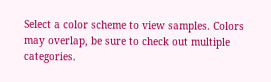Select a color scheme to view samples. Colors may overlap, be sure to check out multiple categories.